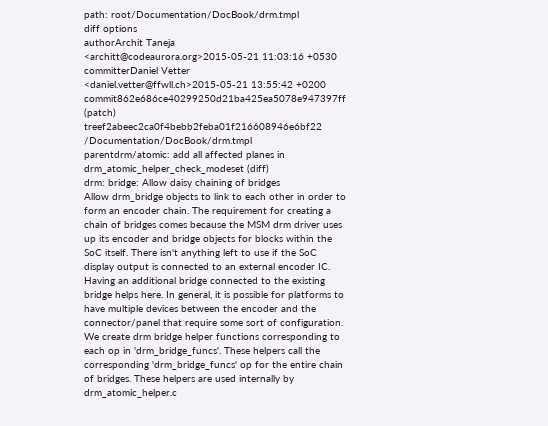path: root/Documentation/DocBook/drm.tmpl
diff options
authorArchit Taneja <architt@codeaurora.org>2015-05-21 11:03:16 +0530
committerDaniel Vetter <daniel.vetter@ffwll.ch>2015-05-21 13:55:42 +0200
commit862e686ce40299250d21ba425ea5078e947397ff (patch)
treef2abeec2ca0f4bebb2feba01f216608946e6bf22 /Documentation/DocBook/drm.tmpl
parentdrm/atomic: add all affected planes in drm_atomic_helper_check_modeset (diff)
drm: bridge: Allow daisy chaining of bridges
Allow drm_bridge objects to link to each other in order to form an encoder chain. The requirement for creating a chain of bridges comes because the MSM drm driver uses up its encoder and bridge objects for blocks within the SoC itself. There isn't anything left to use if the SoC display output is connected to an external encoder IC. Having an additional bridge connected to the existing bridge helps here. In general, it is possible for platforms to have multiple devices between the encoder and the connector/panel that require some sort of configuration. We create drm bridge helper functions corresponding to each op in 'drm_bridge_funcs'. These helpers call the corresponding 'drm_bridge_funcs' op for the entire chain of bridges. These helpers are used internally by drm_atomic_helper.c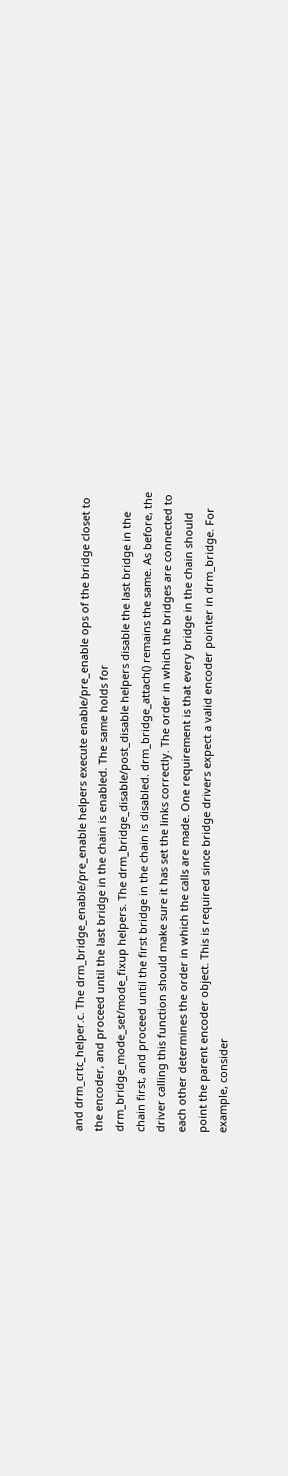and drm_crtc_helper.c. The drm_bridge_enable/pre_enable helpers execute enable/pre_enable ops of the bridge closet to the encoder, and proceed until the last bridge in the chain is enabled. The same holds for drm_bridge_mode_set/mode_fixup helpers. The drm_bridge_disable/post_disable helpers disable the last bridge in the chain first, and proceed until the first bridge in the chain is disabled. drm_bridge_attach() remains the same. As before, the driver calling this function should make sure it has set the links correctly. The order in which the bridges are connected to each other determines the order in which the calls are made. One requirement is that every bridge in the chain should point the parent encoder object. This is required since bridge drivers expect a valid encoder pointer in drm_bridge. For example, consider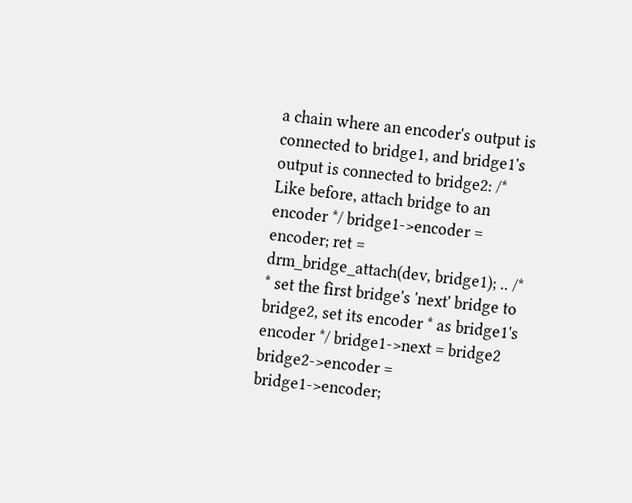a chain where an encoder's output is connected to bridge1, and bridge1's output is connected to bridge2: /* Like before, attach bridge to an encoder */ bridge1->encoder = encoder; ret = drm_bridge_attach(dev, bridge1); .. /* * set the first bridge's 'next' bridge to bridge2, set its encoder * as bridge1's encoder */ bridge1->next = bridge2 bridge2->encoder = bridge1->encoder;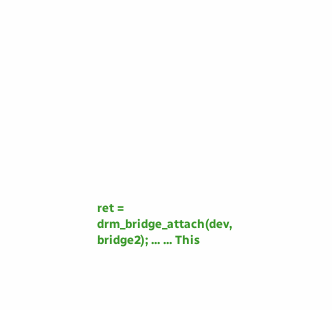ret = drm_bridge_attach(dev, bridge2); ... ... This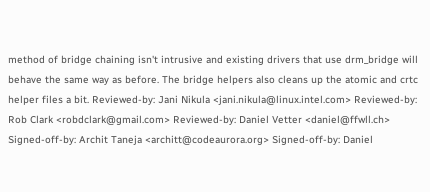method of bridge chaining isn't intrusive and existing drivers that use drm_bridge will behave the same way as before. The bridge helpers also cleans up the atomic and crtc helper files a bit. Reviewed-by: Jani Nikula <jani.nikula@linux.intel.com> Reviewed-by: Rob Clark <robdclark@gmail.com> Reviewed-by: Daniel Vetter <daniel@ffwll.ch> Signed-off-by: Archit Taneja <architt@codeaurora.org> Signed-off-by: Daniel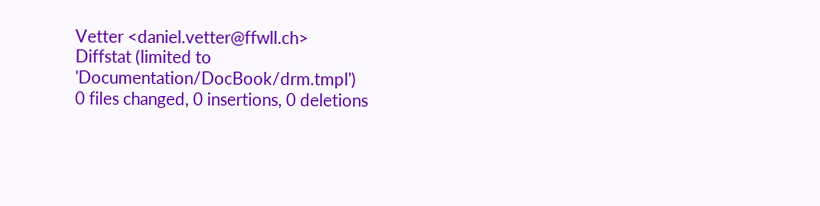Vetter <daniel.vetter@ffwll.ch>
Diffstat (limited to 'Documentation/DocBook/drm.tmpl')
0 files changed, 0 insertions, 0 deletions